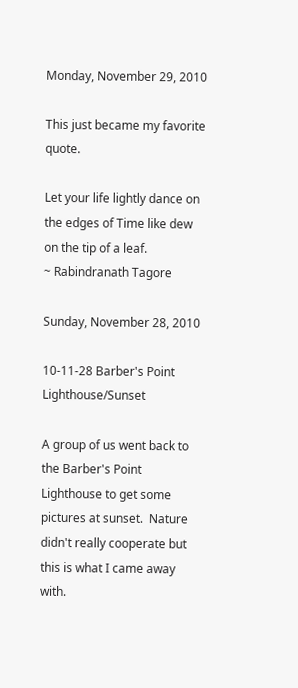Monday, November 29, 2010

This just became my favorite quote.

Let your life lightly dance on the edges of Time like dew on the tip of a leaf.
~ Rabindranath Tagore

Sunday, November 28, 2010

10-11-28 Barber's Point Lighthouse/Sunset

A group of us went back to the Barber's Point Lighthouse to get some pictures at sunset.  Nature didn't really cooperate but this is what I came away with.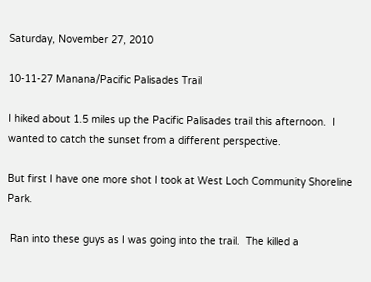Saturday, November 27, 2010

10-11-27 Manana/Pacific Palisades Trail

I hiked about 1.5 miles up the Pacific Palisades trail this afternoon.  I wanted to catch the sunset from a different perspective.

But first I have one more shot I took at West Loch Community Shoreline Park.

 Ran into these guys as I was going into the trail.  The killed a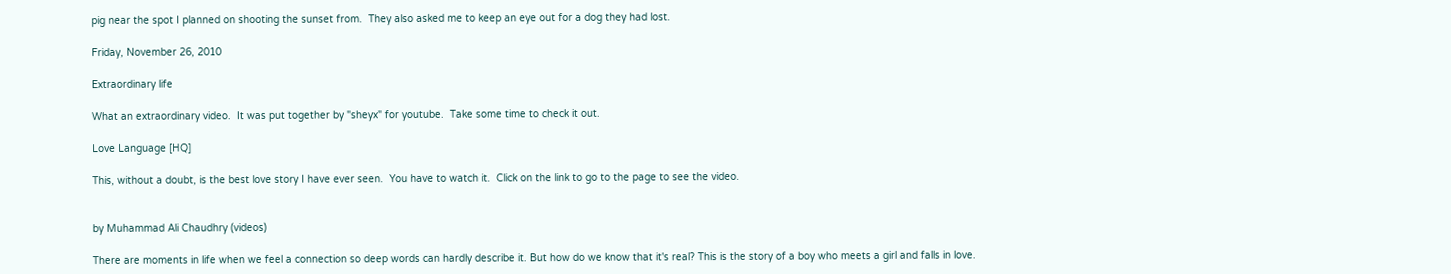pig near the spot I planned on shooting the sunset from.  They also asked me to keep an eye out for a dog they had lost.

Friday, November 26, 2010

Extraordinary life

What an extraordinary video.  It was put together by "sheyx" for youtube.  Take some time to check it out.

Love Language [HQ]

This, without a doubt, is the best love story I have ever seen.  You have to watch it.  Click on the link to go to the page to see the video.


by Muhammad Ali Chaudhry (videos)

There are moments in life when we feel a connection so deep words can hardly describe it. But how do we know that it's real? This is the story of a boy who meets a girl and falls in love.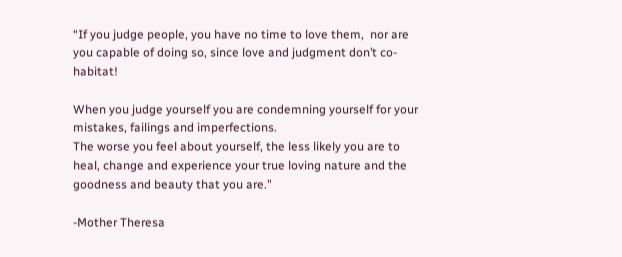“If you judge people, you have no time to love them,  nor are you capable of doing so, since love and judgment don’t co-habitat!

When you judge yourself you are condemning yourself for your mistakes, failings and imperfections.
The worse you feel about yourself, the less likely you are to heal, change and experience your true loving nature and the goodness and beauty that you are."

-Mother Theresa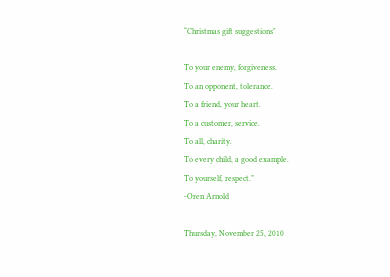“Christmas gift suggestions"

To your enemy, forgiveness.
To an opponent, tolerance.
To a friend, your heart.
To a customer, service.
To all, charity.
To every child, a good example.
To yourself, respect.”
-Oren Arnold

Thursday, November 25, 2010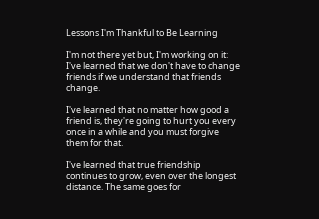Lessons I'm Thankful to Be Learning

I'm not there yet but, I'm working on it:
I've learned that we don't have to change friends if we understand that friends change.

I've learned that no matter how good a friend is, they're going to hurt you every once in a while and you must forgive them for that.

I've learned that true friendship continues to grow, even over the longest distance. The same goes for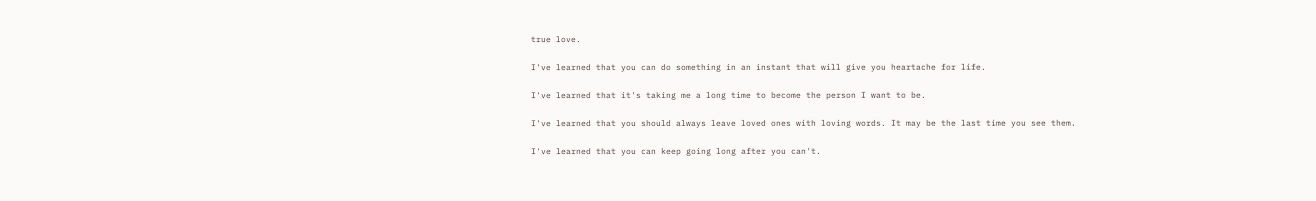true love.

I've learned that you can do something in an instant that will give you heartache for life.

I've learned that it's taking me a long time to become the person I want to be.

I've learned that you should always leave loved ones with loving words. It may be the last time you see them.

I've learned that you can keep going long after you can't.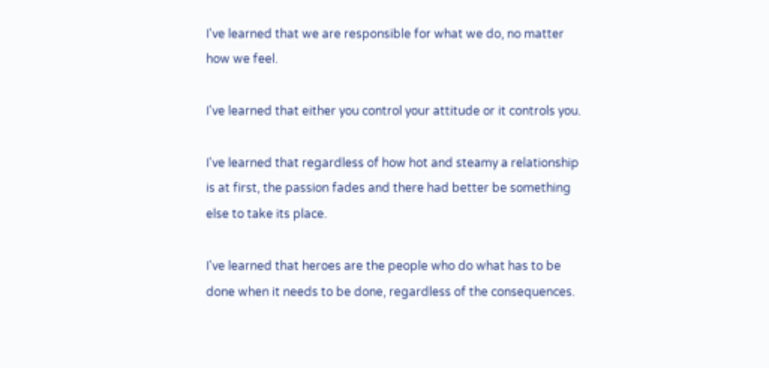I've learned that we are responsible for what we do, no matter how we feel.

I've learned that either you control your attitude or it controls you.

I've learned that regardless of how hot and steamy a relationship is at first, the passion fades and there had better be something else to take its place.

I've learned that heroes are the people who do what has to be done when it needs to be done, regardless of the consequences.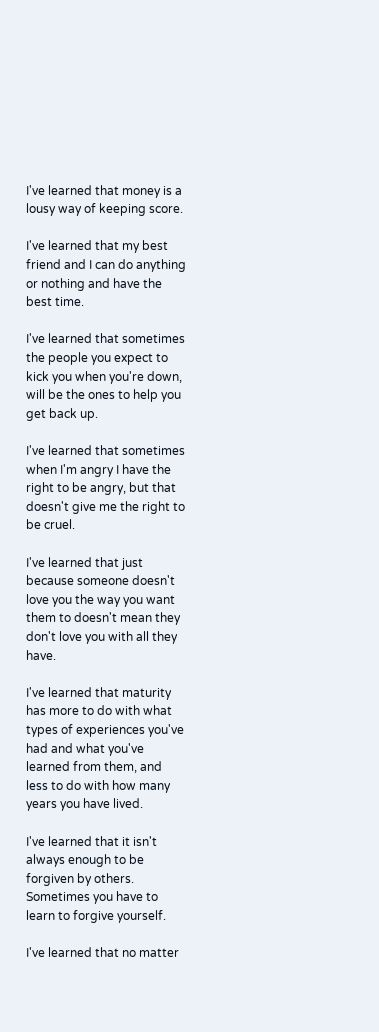I've learned that money is a lousy way of keeping score.

I've learned that my best friend and I can do anything or nothing and have the best time.

I've learned that sometimes the people you expect to kick you when you're down, will be the ones to help you get back up.

I've learned that sometimes when I'm angry I have the right to be angry, but that doesn't give me the right to be cruel.

I've learned that just because someone doesn't love you the way you want them to doesn't mean they don't love you with all they have.

I've learned that maturity has more to do with what types of experiences you've had and what you've learned from them, and less to do with how many years you have lived.

I've learned that it isn't always enough to be forgiven by others. Sometimes you have to learn to forgive yourself.

I've learned that no matter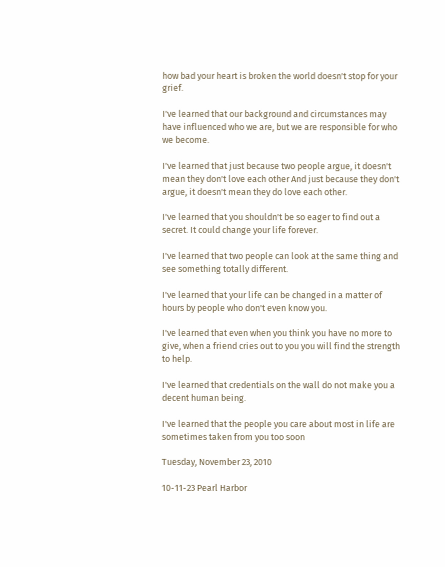how bad your heart is broken the world doesn't stop for your grief.

I've learned that our background and circumstances may have influenced who we are, but we are responsible for who we become.

I've learned that just because two people argue, it doesn't mean they don't love each other And just because they don't argue, it doesn't mean they do love each other.

I've learned that you shouldn't be so eager to find out a secret. It could change your life forever.

I've learned that two people can look at the same thing and see something totally different.

I've learned that your life can be changed in a matter of hours by people who don't even know you.

I've learned that even when you think you have no more to give, when a friend cries out to you you will find the strength to help.

I've learned that credentials on the wall do not make you a decent human being.

I've learned that the people you care about most in life are sometimes taken from you too soon

Tuesday, November 23, 2010

10-11-23 Pearl Harbor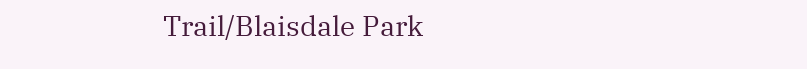Trail/Blaisdale Park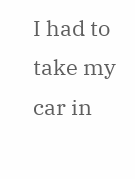I had to take my car in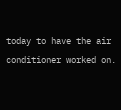today to have the air conditioner worked on.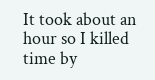It took about an hour so I killed time by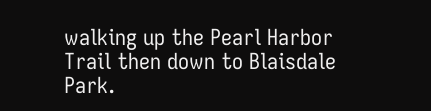walking up the Pearl Harbor Trail then down to Blaisdale Park.